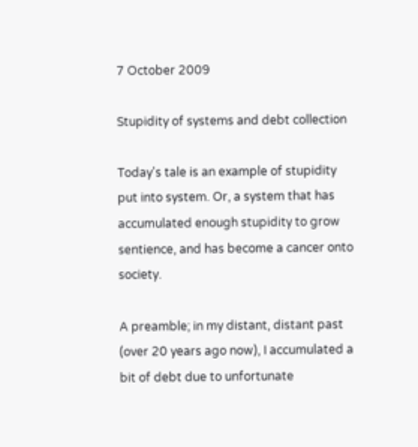7 October 2009

Stupidity of systems and debt collection

Today's tale is an example of stupidity put into system. Or, a system that has accumulated enough stupidity to grow sentience, and has become a cancer onto society.

A preamble; in my distant, distant past (over 20 years ago now), I accumulated a bit of debt due to unfortunate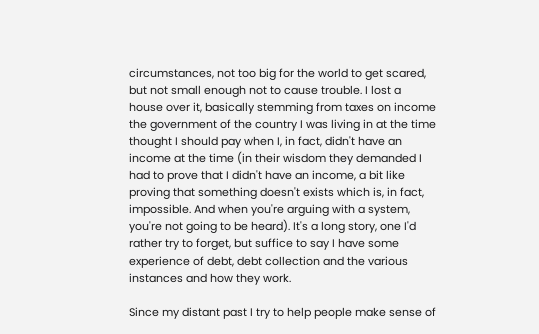circumstances, not too big for the world to get scared, but not small enough not to cause trouble. I lost a house over it, basically stemming from taxes on income the government of the country I was living in at the time thought I should pay when I, in fact, didn't have an income at the time (in their wisdom they demanded I had to prove that I didn't have an income, a bit like proving that something doesn't exists which is, in fact, impossible. And when you're arguing with a system, you're not going to be heard). It's a long story, one I'd rather try to forget, but suffice to say I have some experience of debt, debt collection and the various instances and how they work.

Since my distant past I try to help people make sense of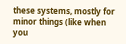these systems, mostly for minor things (like when you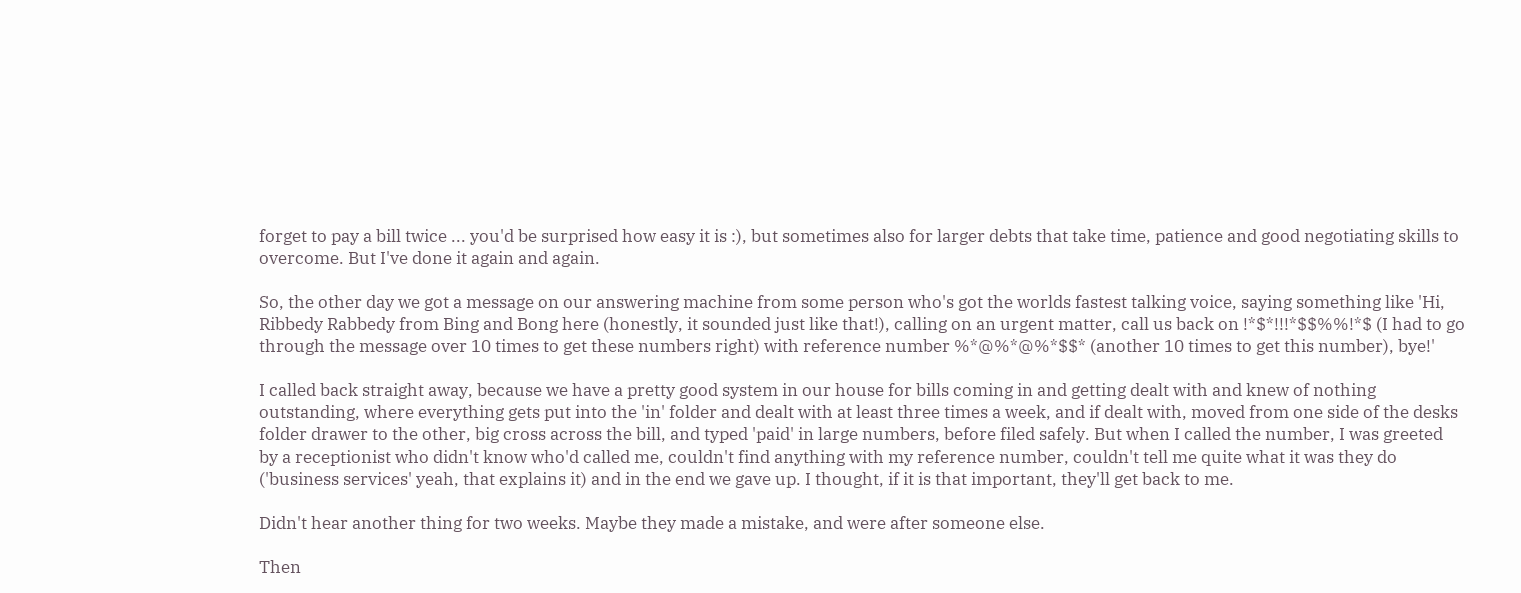forget to pay a bill twice ... you'd be surprised how easy it is :), but sometimes also for larger debts that take time, patience and good negotiating skills to overcome. But I've done it again and again.

So, the other day we got a message on our answering machine from some person who's got the worlds fastest talking voice, saying something like 'Hi, Ribbedy Rabbedy from Bing and Bong here (honestly, it sounded just like that!), calling on an urgent matter, call us back on !*$*!!!*$$%%!*$ (I had to go through the message over 10 times to get these numbers right) with reference number %*@%*@%*$$* (another 10 times to get this number), bye!'

I called back straight away, because we have a pretty good system in our house for bills coming in and getting dealt with and knew of nothing outstanding, where everything gets put into the 'in' folder and dealt with at least three times a week, and if dealt with, moved from one side of the desks folder drawer to the other, big cross across the bill, and typed 'paid' in large numbers, before filed safely. But when I called the number, I was greeted by a receptionist who didn't know who'd called me, couldn't find anything with my reference number, couldn't tell me quite what it was they do ('business services' yeah, that explains it) and in the end we gave up. I thought, if it is that important, they'll get back to me.

Didn't hear another thing for two weeks. Maybe they made a mistake, and were after someone else.

Then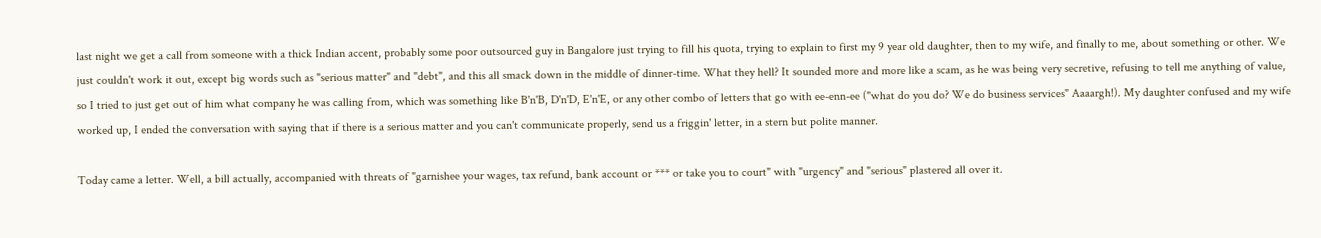last night we get a call from someone with a thick Indian accent, probably some poor outsourced guy in Bangalore just trying to fill his quota, trying to explain to first my 9 year old daughter, then to my wife, and finally to me, about something or other. We just couldn't work it out, except big words such as "serious matter" and "debt", and this all smack down in the middle of dinner-time. What they hell? It sounded more and more like a scam, as he was being very secretive, refusing to tell me anything of value, so I tried to just get out of him what company he was calling from, which was something like B'n'B, D'n'D, E'n'E, or any other combo of letters that go with ee-enn-ee ("what do you do? We do business services" Aaaargh!). My daughter confused and my wife worked up, I ended the conversation with saying that if there is a serious matter and you can't communicate properly, send us a friggin' letter, in a stern but polite manner.

Today came a letter. Well, a bill actually, accompanied with threats of "garnishee your wages, tax refund, bank account or *** or take you to court" with "urgency" and "serious" plastered all over it.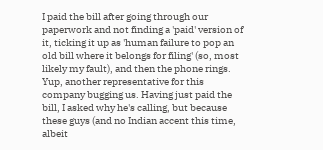I paid the bill after going through our paperwork and not finding a 'paid' version of it, ticking it up as 'human failure to pop an old bill where it belongs for filing' (so, most likely my fault), and then the phone rings. Yup, another representative for this company bugging us. Having just paid the bill, I asked why he's calling, but because these guys (and no Indian accent this time, albeit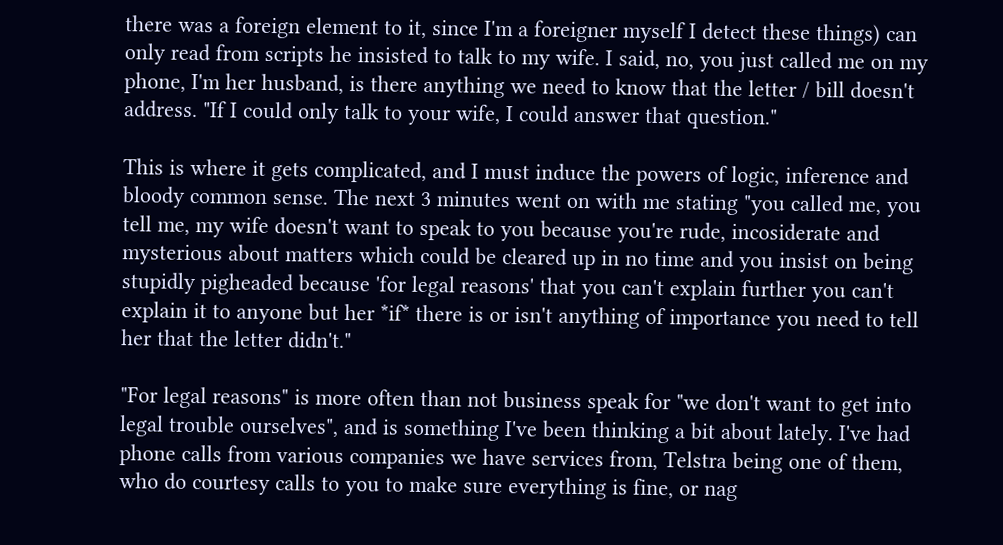there was a foreign element to it, since I'm a foreigner myself I detect these things) can only read from scripts he insisted to talk to my wife. I said, no, you just called me on my phone, I'm her husband, is there anything we need to know that the letter / bill doesn't address. "If I could only talk to your wife, I could answer that question."

This is where it gets complicated, and I must induce the powers of logic, inference and bloody common sense. The next 3 minutes went on with me stating "you called me, you tell me, my wife doesn't want to speak to you because you're rude, incosiderate and mysterious about matters which could be cleared up in no time and you insist on being stupidly pigheaded because 'for legal reasons' that you can't explain further you can't explain it to anyone but her *if* there is or isn't anything of importance you need to tell her that the letter didn't."

"For legal reasons" is more often than not business speak for "we don't want to get into legal trouble ourselves", and is something I've been thinking a bit about lately. I've had phone calls from various companies we have services from, Telstra being one of them, who do courtesy calls to you to make sure everything is fine, or nag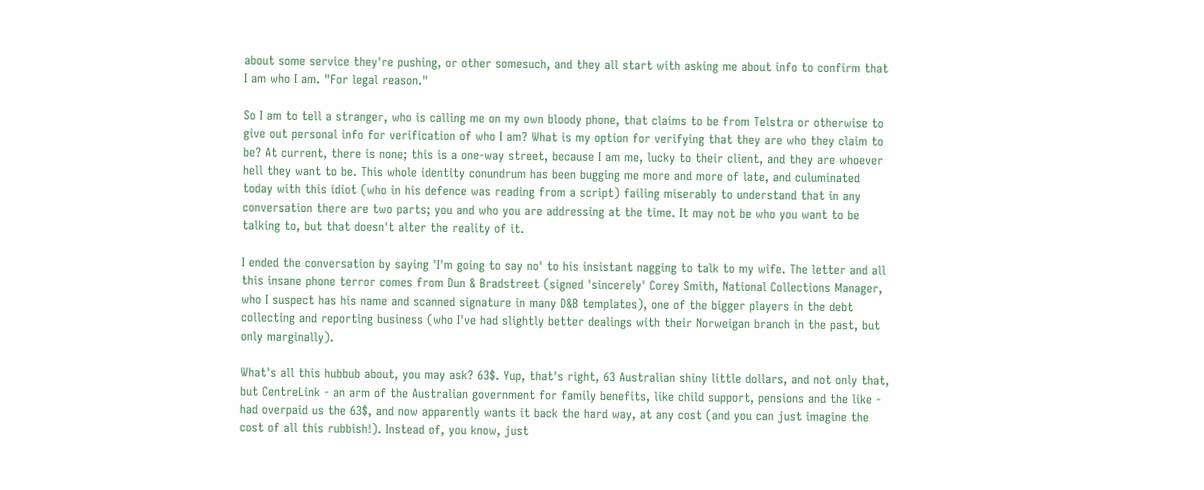about some service they're pushing, or other somesuch, and they all start with asking me about info to confirm that I am who I am. "For legal reason."

So I am to tell a stranger, who is calling me on my own bloody phone, that claims to be from Telstra or otherwise to give out personal info for verification of who I am? What is my option for verifying that they are who they claim to be? At current, there is none; this is a one-way street, because I am me, lucky to their client, and they are whoever hell they want to be. This whole identity conundrum has been bugging me more and more of late, and culuminated today with this idiot (who in his defence was reading from a script) failing miserably to understand that in any conversation there are two parts; you and who you are addressing at the time. It may not be who you want to be talking to, but that doesn't alter the reality of it.

I ended the conversation by saying 'I'm going to say no' to his insistant nagging to talk to my wife. The letter and all this insane phone terror comes from Dun & Bradstreet (signed 'sincerely' Corey Smith, National Collections Manager, who I suspect has his name and scanned signature in many D&B templates), one of the bigger players in the debt collecting and reporting business (who I've had slightly better dealings with their Norweigan branch in the past, but only marginally).

What's all this hubbub about, you may ask? 63$. Yup, that's right, 63 Australian shiny little dollars, and not only that, but CentreLink - an arm of the Australian government for family benefits, like child support, pensions and the like - had overpaid us the 63$, and now apparently wants it back the hard way, at any cost (and you can just imagine the cost of all this rubbish!). Instead of, you know, just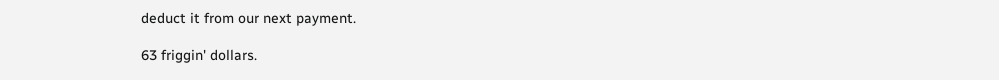deduct it from our next payment.

63 friggin' dollars.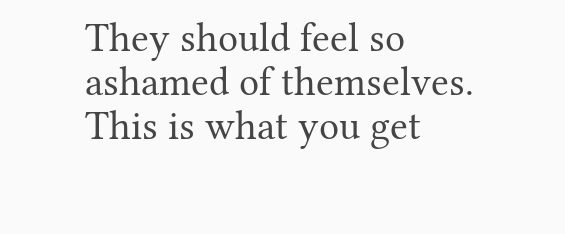They should feel so ashamed of themselves. This is what you get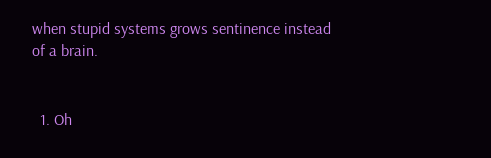when stupid systems grows sentinence instead of a brain.


  1. Oh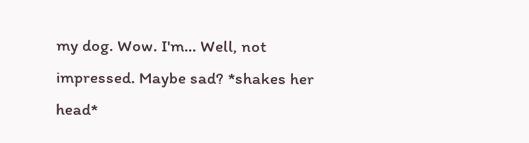my dog. Wow. I'm... Well, not impressed. Maybe sad? *shakes her head*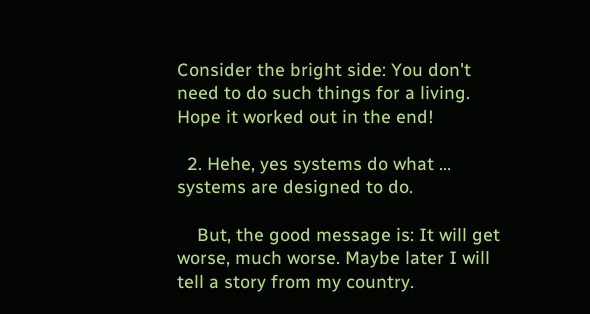Consider the bright side: You don't need to do such things for a living. Hope it worked out in the end!

  2. Hehe, yes systems do what ... systems are designed to do.

    But, the good message is: It will get worse, much worse. Maybe later I will tell a story from my country.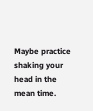Maybe practice shaking your head in the mean time.